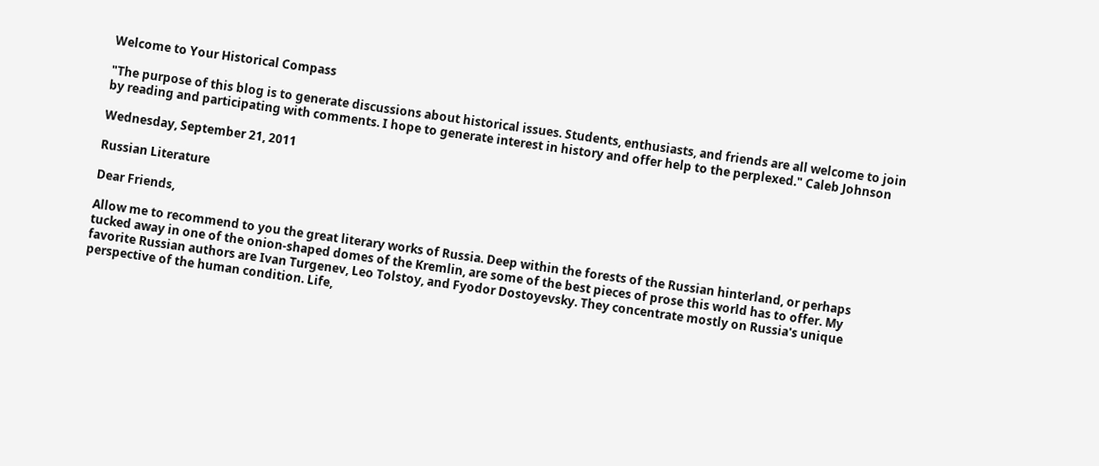Welcome to Your Historical Compass

"The purpose of this blog is to generate discussions about historical issues. Students, enthusiasts, and friends are all welcome to join by reading and participating with comments. I hope to generate interest in history and offer help to the perplexed." Caleb Johnson

Wednesday, September 21, 2011

Russian Literature

Dear Friends,

Allow me to recommend to you the great literary works of Russia. Deep within the forests of the Russian hinterland, or perhaps tucked away in one of the onion-shaped domes of the Kremlin, are some of the best pieces of prose this world has to offer. My favorite Russian authors are Ivan Turgenev, Leo Tolstoy, and Fyodor Dostoyevsky. They concentrate mostly on Russia's unique perspective of the human condition. Life,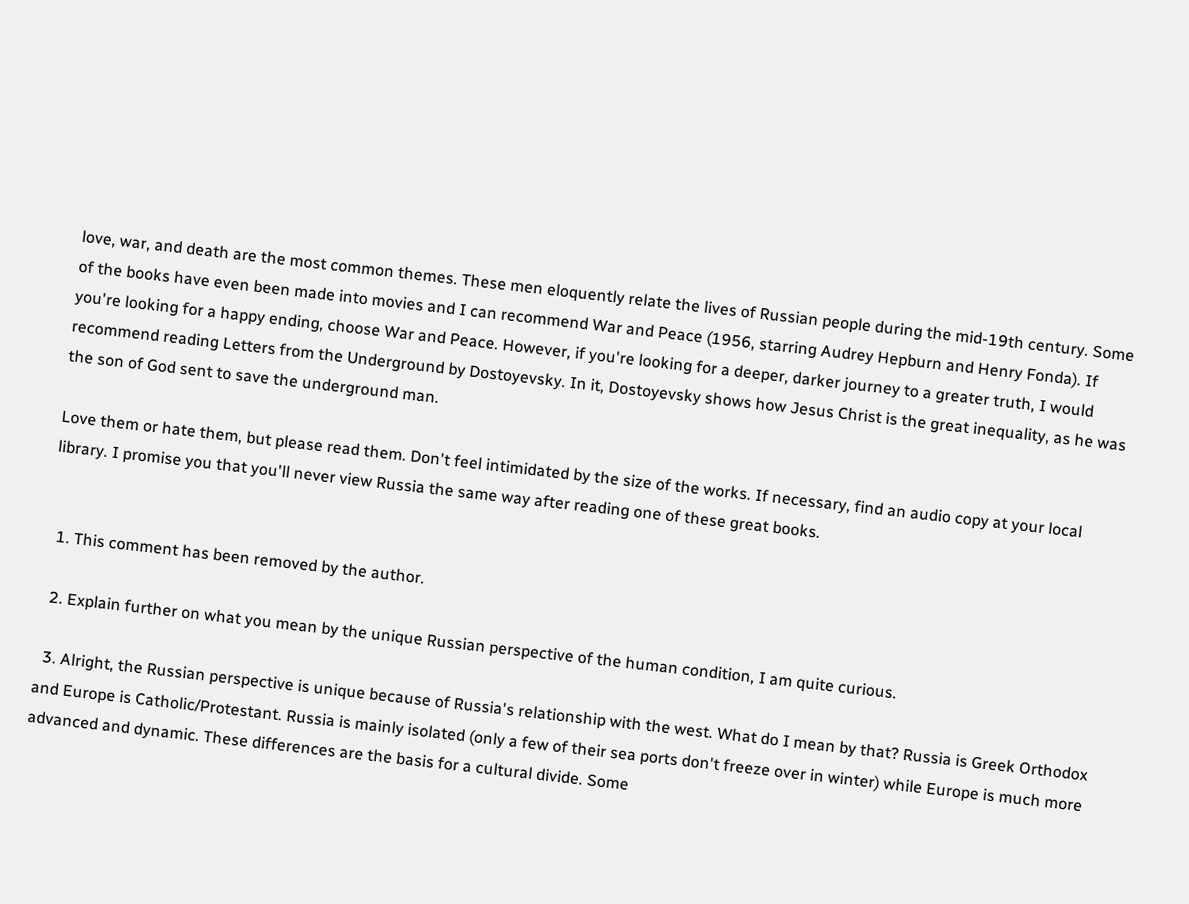love, war, and death are the most common themes. These men eloquently relate the lives of Russian people during the mid-19th century. Some of the books have even been made into movies and I can recommend War and Peace (1956, starring Audrey Hepburn and Henry Fonda). If you're looking for a happy ending, choose War and Peace. However, if you're looking for a deeper, darker journey to a greater truth, I would recommend reading Letters from the Underground by Dostoyevsky. In it, Dostoyevsky shows how Jesus Christ is the great inequality, as he was the son of God sent to save the underground man.

Love them or hate them, but please read them. Don't feel intimidated by the size of the works. If necessary, find an audio copy at your local library. I promise you that you'll never view Russia the same way after reading one of these great books.


  1. This comment has been removed by the author.

  2. Explain further on what you mean by the unique Russian perspective of the human condition, I am quite curious.

  3. Alright, the Russian perspective is unique because of Russia's relationship with the west. What do I mean by that? Russia is Greek Orthodox and Europe is Catholic/Protestant. Russia is mainly isolated (only a few of their sea ports don't freeze over in winter) while Europe is much more advanced and dynamic. These differences are the basis for a cultural divide. Some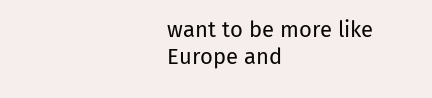want to be more like Europe and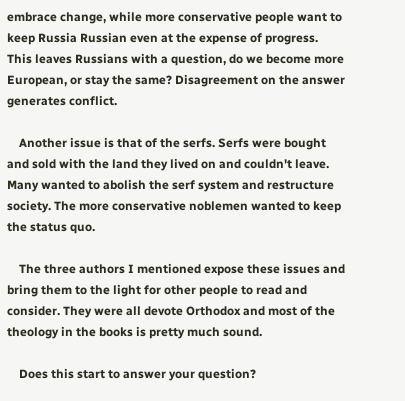embrace change, while more conservative people want to keep Russia Russian even at the expense of progress. This leaves Russians with a question, do we become more European, or stay the same? Disagreement on the answer generates conflict.

    Another issue is that of the serfs. Serfs were bought and sold with the land they lived on and couldn't leave. Many wanted to abolish the serf system and restructure society. The more conservative noblemen wanted to keep the status quo.

    The three authors I mentioned expose these issues and bring them to the light for other people to read and consider. They were all devote Orthodox and most of the theology in the books is pretty much sound.

    Does this start to answer your question?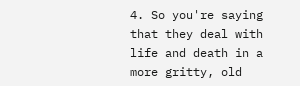4. So you're saying that they deal with life and death in a more gritty, old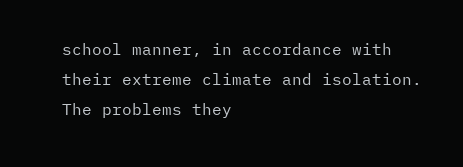school manner, in accordance with their extreme climate and isolation. The problems they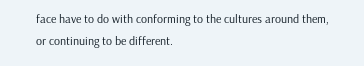face have to do with conforming to the cultures around them, or continuing to be different.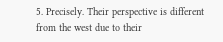5. Precisely. Their perspective is different from the west due to their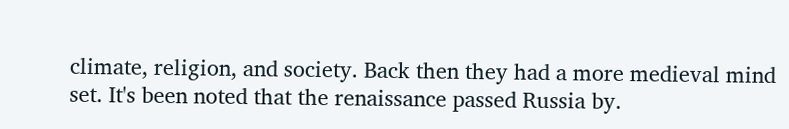climate, religion, and society. Back then they had a more medieval mind set. It's been noted that the renaissance passed Russia by.